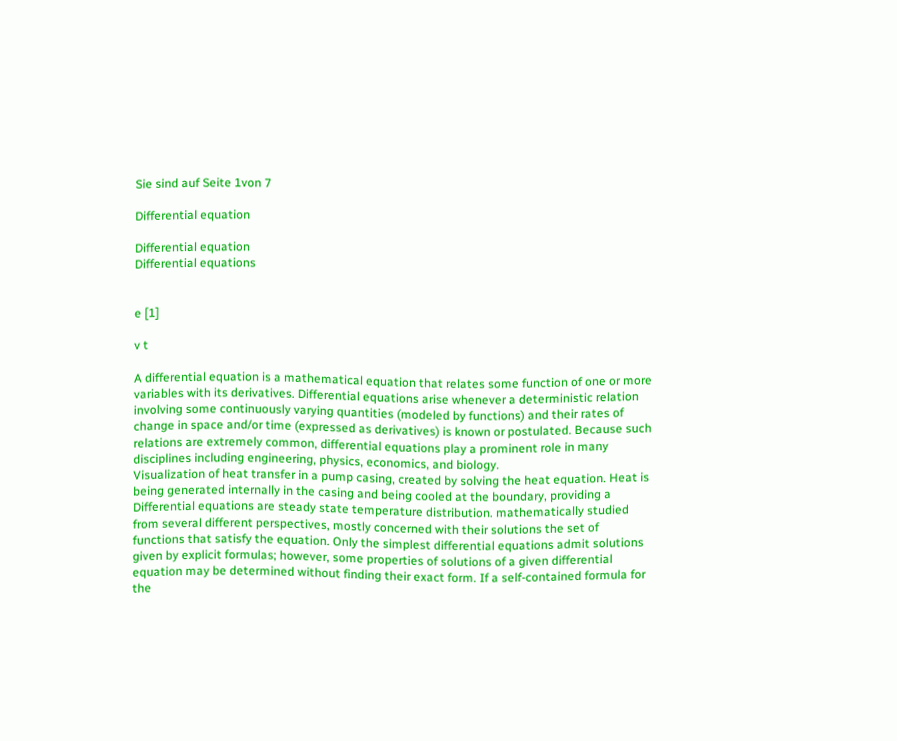Sie sind auf Seite 1von 7

Differential equation

Differential equation
Differential equations


e [1]

v t

A differential equation is a mathematical equation that relates some function of one or more variables with its derivatives. Differential equations arise whenever a deterministic relation involving some continuously varying quantities (modeled by functions) and their rates of change in space and/or time (expressed as derivatives) is known or postulated. Because such relations are extremely common, differential equations play a prominent role in many disciplines including engineering, physics, economics, and biology.
Visualization of heat transfer in a pump casing, created by solving the heat equation. Heat is being generated internally in the casing and being cooled at the boundary, providing a Differential equations are steady state temperature distribution. mathematically studied from several different perspectives, mostly concerned with their solutions the set of functions that satisfy the equation. Only the simplest differential equations admit solutions given by explicit formulas; however, some properties of solutions of a given differential equation may be determined without finding their exact form. If a self-contained formula for the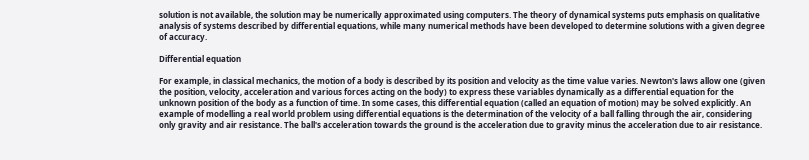solution is not available, the solution may be numerically approximated using computers. The theory of dynamical systems puts emphasis on qualitative analysis of systems described by differential equations, while many numerical methods have been developed to determine solutions with a given degree of accuracy.

Differential equation

For example, in classical mechanics, the motion of a body is described by its position and velocity as the time value varies. Newton's laws allow one (given the position, velocity, acceleration and various forces acting on the body) to express these variables dynamically as a differential equation for the unknown position of the body as a function of time. In some cases, this differential equation (called an equation of motion) may be solved explicitly. An example of modelling a real world problem using differential equations is the determination of the velocity of a ball falling through the air, considering only gravity and air resistance. The ball's acceleration towards the ground is the acceleration due to gravity minus the acceleration due to air resistance.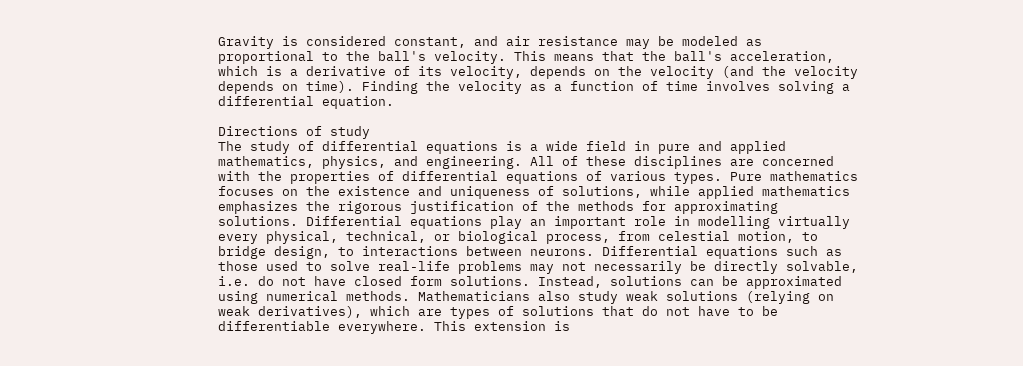Gravity is considered constant, and air resistance may be modeled as proportional to the ball's velocity. This means that the ball's acceleration, which is a derivative of its velocity, depends on the velocity (and the velocity depends on time). Finding the velocity as a function of time involves solving a differential equation.

Directions of study
The study of differential equations is a wide field in pure and applied mathematics, physics, and engineering. All of these disciplines are concerned with the properties of differential equations of various types. Pure mathematics focuses on the existence and uniqueness of solutions, while applied mathematics emphasizes the rigorous justification of the methods for approximating solutions. Differential equations play an important role in modelling virtually every physical, technical, or biological process, from celestial motion, to bridge design, to interactions between neurons. Differential equations such as those used to solve real-life problems may not necessarily be directly solvable, i.e. do not have closed form solutions. Instead, solutions can be approximated using numerical methods. Mathematicians also study weak solutions (relying on weak derivatives), which are types of solutions that do not have to be differentiable everywhere. This extension is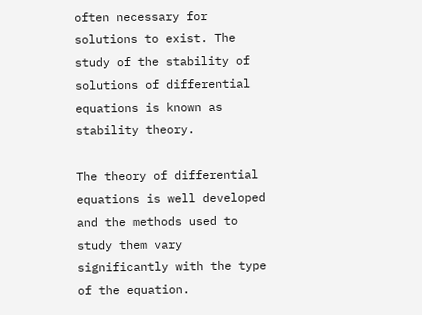often necessary for solutions to exist. The study of the stability of solutions of differential equations is known as stability theory.

The theory of differential equations is well developed and the methods used to study them vary significantly with the type of the equation.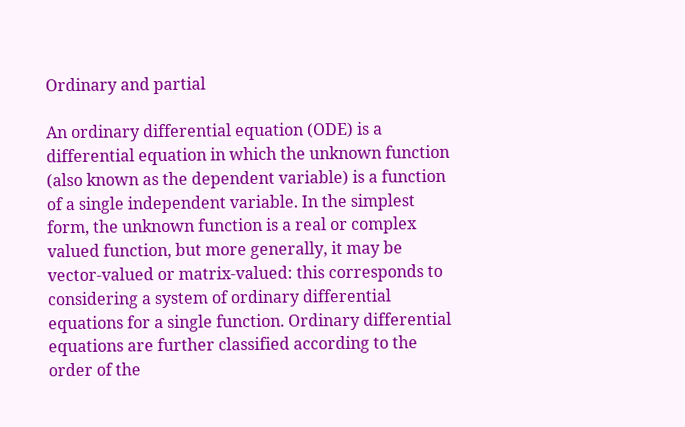Ordinary and partial

An ordinary differential equation (ODE) is a differential equation in which the unknown function (also known as the dependent variable) is a function of a single independent variable. In the simplest form, the unknown function is a real or complex valued function, but more generally, it may be vector-valued or matrix-valued: this corresponds to considering a system of ordinary differential equations for a single function. Ordinary differential equations are further classified according to the order of the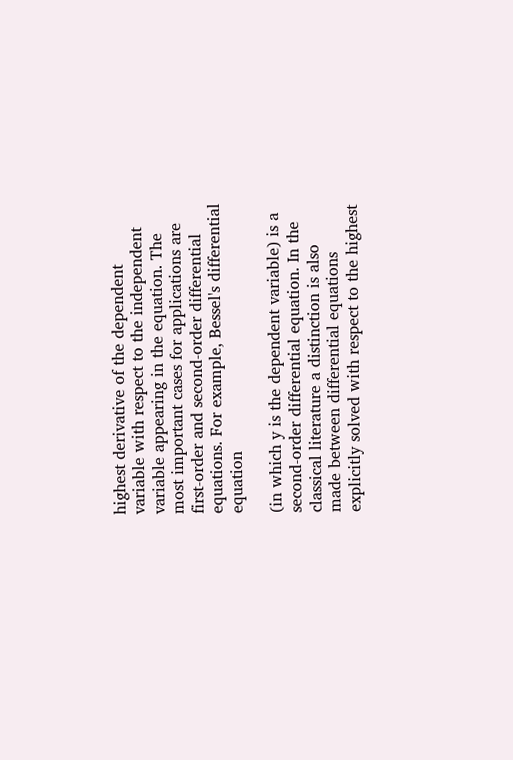highest derivative of the dependent variable with respect to the independent variable appearing in the equation. The most important cases for applications are first-order and second-order differential equations. For example, Bessel's differential equation

(in which y is the dependent variable) is a second-order differential equation. In the classical literature a distinction is also made between differential equations explicitly solved with respect to the highest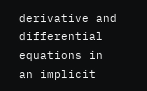derivative and differential equations in an implicit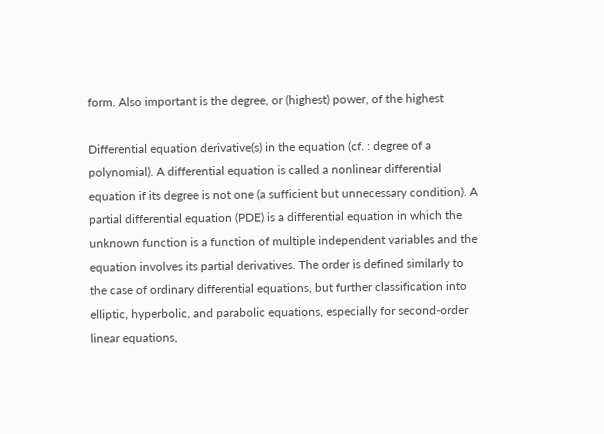form. Also important is the degree, or (highest) power, of the highest

Differential equation derivative(s) in the equation (cf. : degree of a polynomial). A differential equation is called a nonlinear differential equation if its degree is not one (a sufficient but unnecessary condition). A partial differential equation (PDE) is a differential equation in which the unknown function is a function of multiple independent variables and the equation involves its partial derivatives. The order is defined similarly to the case of ordinary differential equations, but further classification into elliptic, hyperbolic, and parabolic equations, especially for second-order linear equations,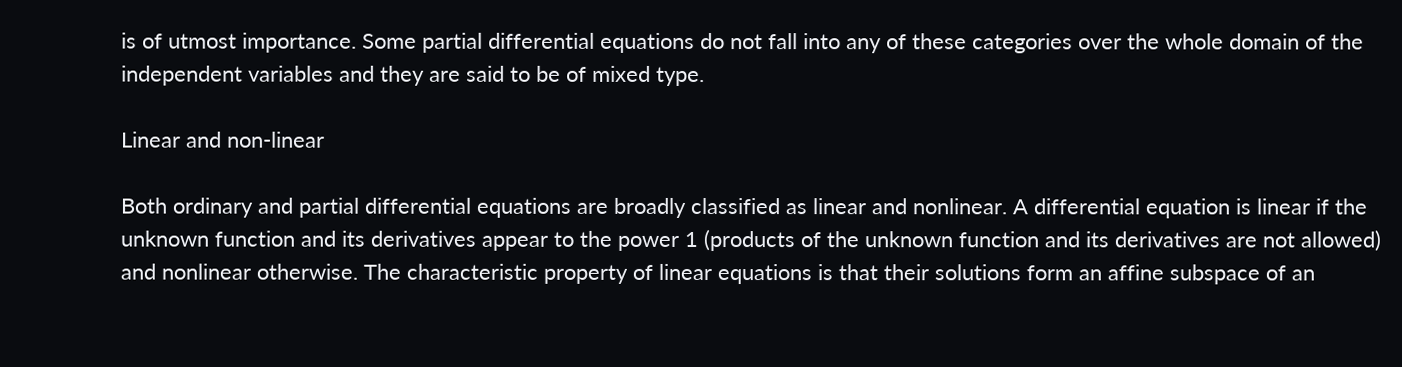is of utmost importance. Some partial differential equations do not fall into any of these categories over the whole domain of the independent variables and they are said to be of mixed type.

Linear and non-linear

Both ordinary and partial differential equations are broadly classified as linear and nonlinear. A differential equation is linear if the unknown function and its derivatives appear to the power 1 (products of the unknown function and its derivatives are not allowed) and nonlinear otherwise. The characteristic property of linear equations is that their solutions form an affine subspace of an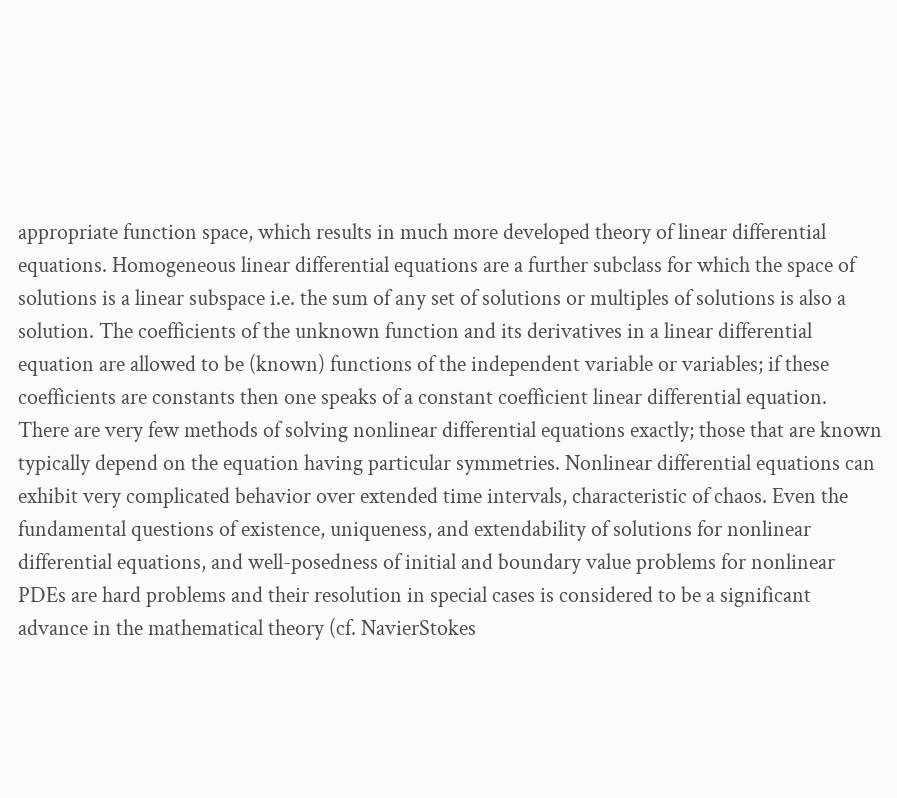appropriate function space, which results in much more developed theory of linear differential equations. Homogeneous linear differential equations are a further subclass for which the space of solutions is a linear subspace i.e. the sum of any set of solutions or multiples of solutions is also a solution. The coefficients of the unknown function and its derivatives in a linear differential equation are allowed to be (known) functions of the independent variable or variables; if these coefficients are constants then one speaks of a constant coefficient linear differential equation. There are very few methods of solving nonlinear differential equations exactly; those that are known typically depend on the equation having particular symmetries. Nonlinear differential equations can exhibit very complicated behavior over extended time intervals, characteristic of chaos. Even the fundamental questions of existence, uniqueness, and extendability of solutions for nonlinear differential equations, and well-posedness of initial and boundary value problems for nonlinear PDEs are hard problems and their resolution in special cases is considered to be a significant advance in the mathematical theory (cf. NavierStokes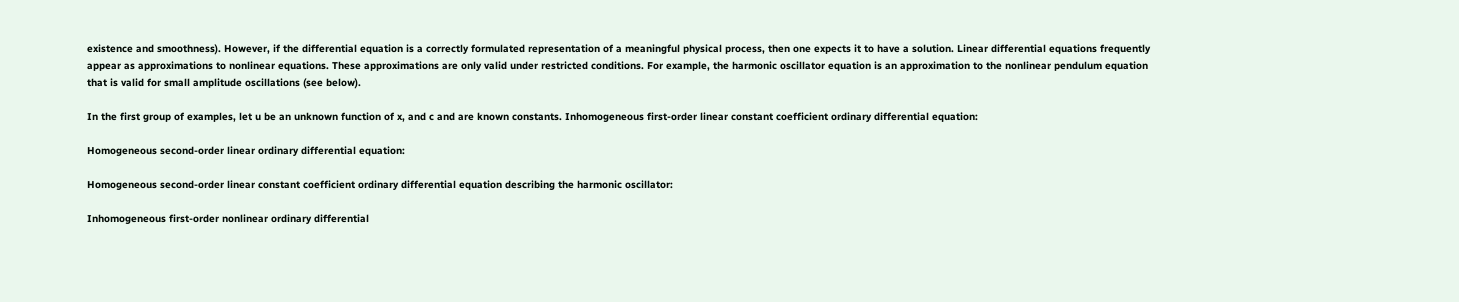existence and smoothness). However, if the differential equation is a correctly formulated representation of a meaningful physical process, then one expects it to have a solution. Linear differential equations frequently appear as approximations to nonlinear equations. These approximations are only valid under restricted conditions. For example, the harmonic oscillator equation is an approximation to the nonlinear pendulum equation that is valid for small amplitude oscillations (see below).

In the first group of examples, let u be an unknown function of x, and c and are known constants. Inhomogeneous first-order linear constant coefficient ordinary differential equation:

Homogeneous second-order linear ordinary differential equation:

Homogeneous second-order linear constant coefficient ordinary differential equation describing the harmonic oscillator:

Inhomogeneous first-order nonlinear ordinary differential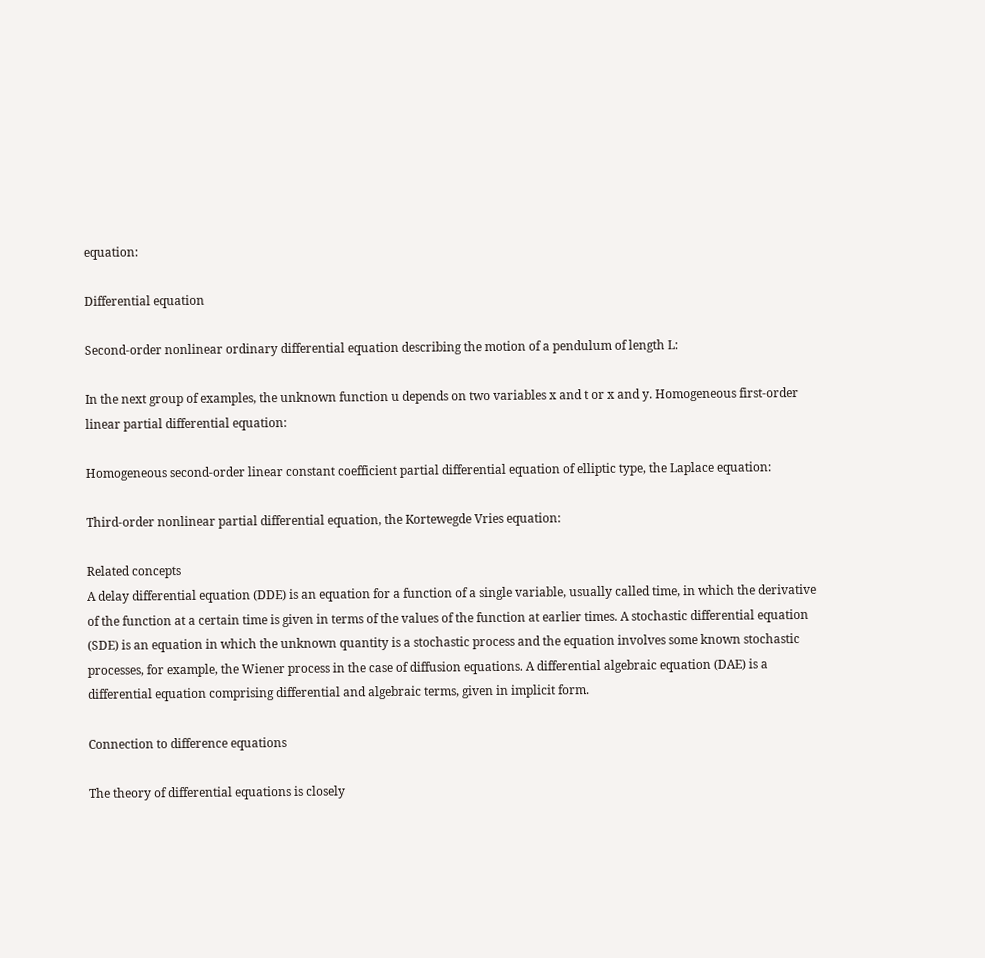equation:

Differential equation

Second-order nonlinear ordinary differential equation describing the motion of a pendulum of length L:

In the next group of examples, the unknown function u depends on two variables x and t or x and y. Homogeneous first-order linear partial differential equation:

Homogeneous second-order linear constant coefficient partial differential equation of elliptic type, the Laplace equation:

Third-order nonlinear partial differential equation, the Kortewegde Vries equation:

Related concepts
A delay differential equation (DDE) is an equation for a function of a single variable, usually called time, in which the derivative of the function at a certain time is given in terms of the values of the function at earlier times. A stochastic differential equation (SDE) is an equation in which the unknown quantity is a stochastic process and the equation involves some known stochastic processes, for example, the Wiener process in the case of diffusion equations. A differential algebraic equation (DAE) is a differential equation comprising differential and algebraic terms, given in implicit form.

Connection to difference equations

The theory of differential equations is closely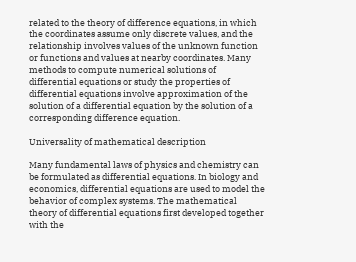related to the theory of difference equations, in which the coordinates assume only discrete values, and the relationship involves values of the unknown function or functions and values at nearby coordinates. Many methods to compute numerical solutions of differential equations or study the properties of differential equations involve approximation of the solution of a differential equation by the solution of a corresponding difference equation.

Universality of mathematical description

Many fundamental laws of physics and chemistry can be formulated as differential equations. In biology and economics, differential equations are used to model the behavior of complex systems. The mathematical theory of differential equations first developed together with the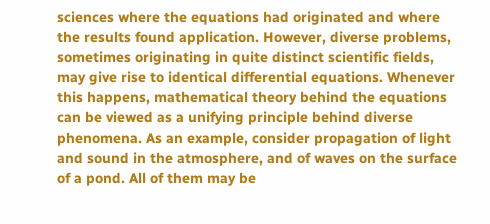sciences where the equations had originated and where the results found application. However, diverse problems, sometimes originating in quite distinct scientific fields, may give rise to identical differential equations. Whenever this happens, mathematical theory behind the equations can be viewed as a unifying principle behind diverse phenomena. As an example, consider propagation of light and sound in the atmosphere, and of waves on the surface of a pond. All of them may be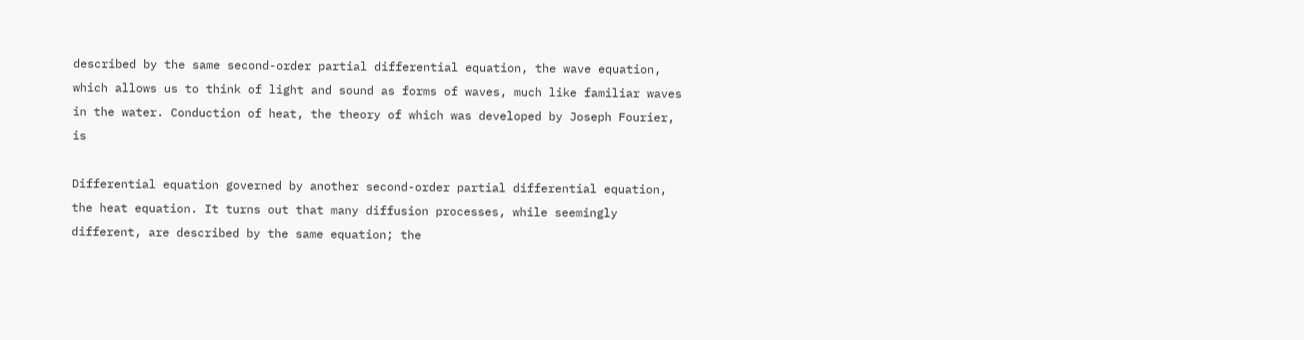described by the same second-order partial differential equation, the wave equation, which allows us to think of light and sound as forms of waves, much like familiar waves in the water. Conduction of heat, the theory of which was developed by Joseph Fourier, is

Differential equation governed by another second-order partial differential equation, the heat equation. It turns out that many diffusion processes, while seemingly different, are described by the same equation; the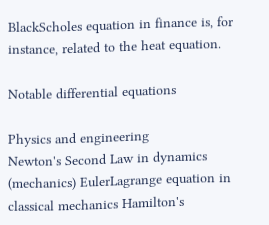BlackScholes equation in finance is, for instance, related to the heat equation.

Notable differential equations

Physics and engineering
Newton's Second Law in dynamics (mechanics) EulerLagrange equation in classical mechanics Hamilton's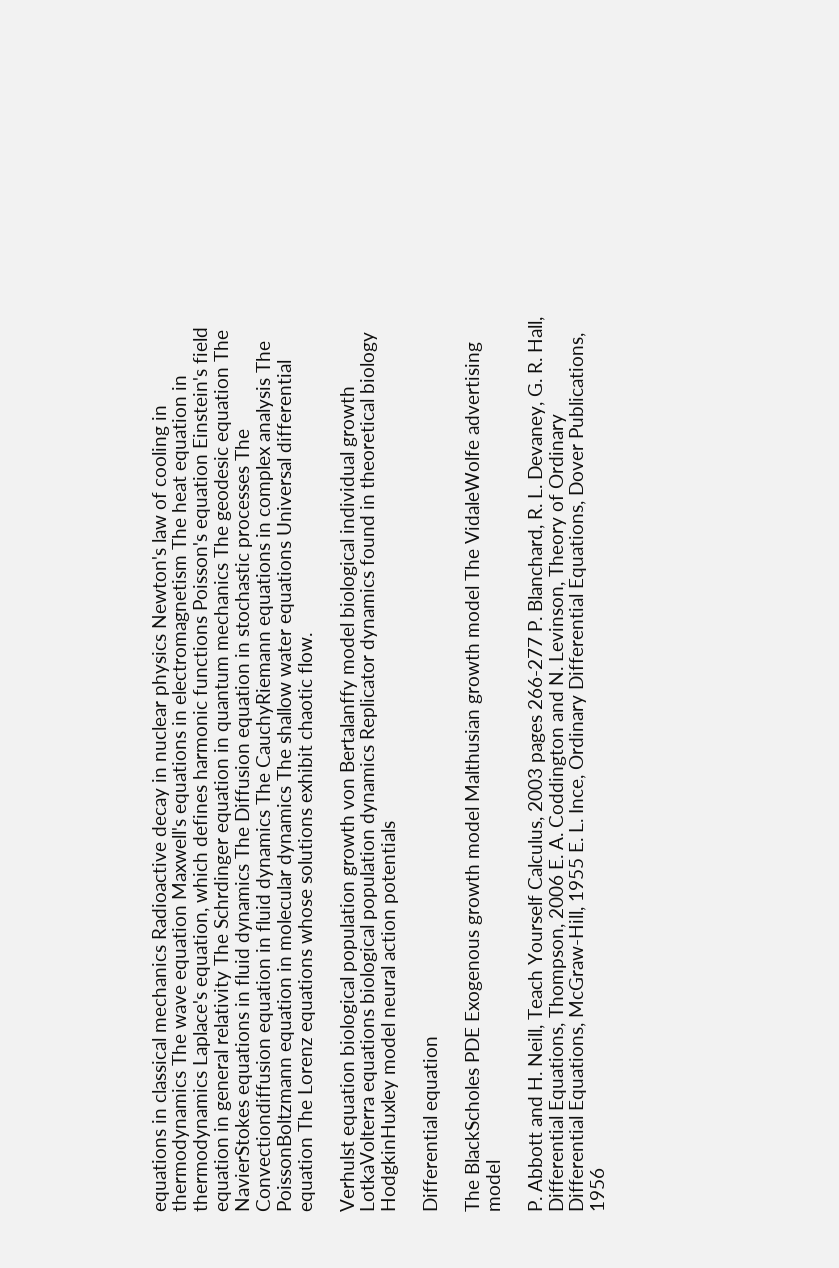equations in classical mechanics Radioactive decay in nuclear physics Newton's law of cooling in thermodynamics The wave equation Maxwell's equations in electromagnetism The heat equation in thermodynamics Laplace's equation, which defines harmonic functions Poisson's equation Einstein's field equation in general relativity The Schrdinger equation in quantum mechanics The geodesic equation The NavierStokes equations in fluid dynamics The Diffusion equation in stochastic processes The Convectiondiffusion equation in fluid dynamics The CauchyRiemann equations in complex analysis The PoissonBoltzmann equation in molecular dynamics The shallow water equations Universal differential equation The Lorenz equations whose solutions exhibit chaotic flow.

Verhulst equation biological population growth von Bertalanffy model biological individual growth LotkaVolterra equations biological population dynamics Replicator dynamics found in theoretical biology HodgkinHuxley model neural action potentials

Differential equation

The BlackScholes PDE Exogenous growth model Malthusian growth model The VidaleWolfe advertising model

P. Abbott and H. Neill, Teach Yourself Calculus, 2003 pages 266-277 P. Blanchard, R. L. Devaney, G. R. Hall, Differential Equations, Thompson, 2006 E. A. Coddington and N. Levinson, Theory of Ordinary Differential Equations, McGraw-Hill, 1955 E. L. Ince, Ordinary Differential Equations, Dover Publications, 1956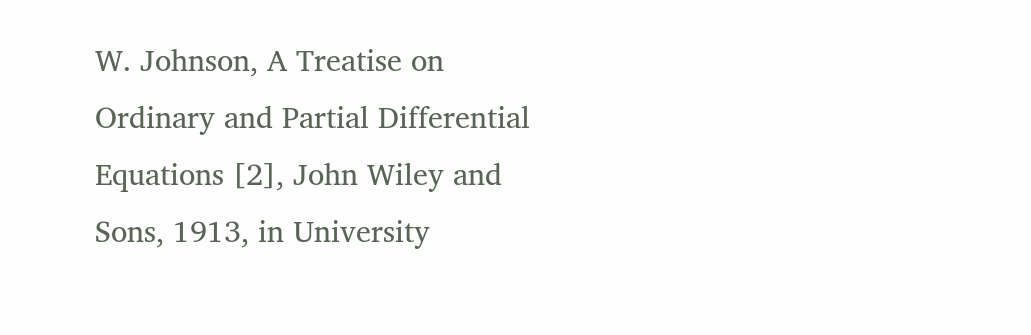W. Johnson, A Treatise on Ordinary and Partial Differential Equations [2], John Wiley and Sons, 1913, in University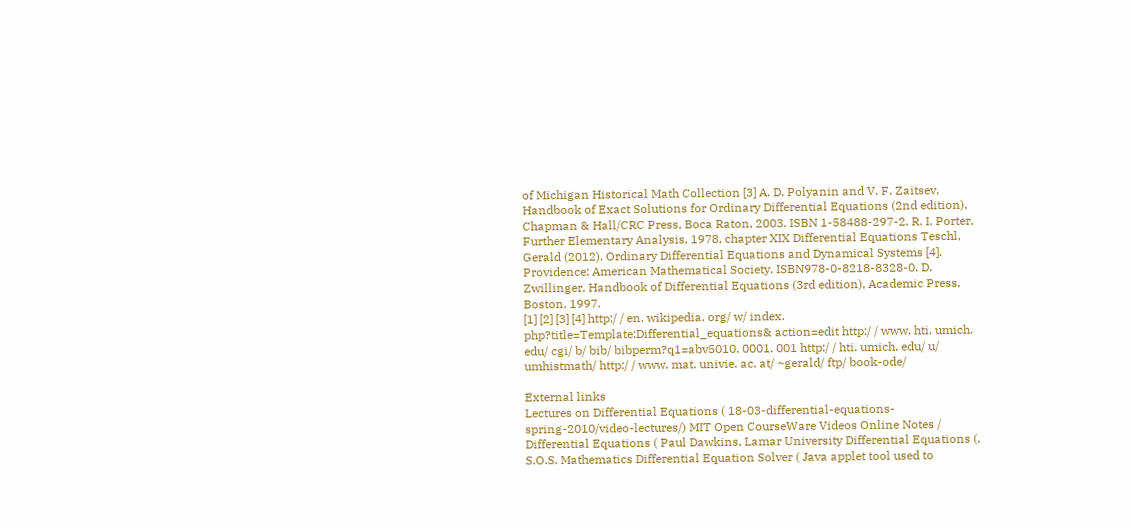of Michigan Historical Math Collection [3] A. D. Polyanin and V. F. Zaitsev, Handbook of Exact Solutions for Ordinary Differential Equations (2nd edition), Chapman & Hall/CRC Press, Boca Raton, 2003. ISBN 1-58488-297-2. R. I. Porter, Further Elementary Analysis, 1978, chapter XIX Differential Equations Teschl, Gerald (2012). Ordinary Differential Equations and Dynamical Systems [4]. Providence: American Mathematical Society. ISBN978-0-8218-8328-0. D. Zwillinger, Handbook of Differential Equations (3rd edition), Academic Press, Boston, 1997.
[1] [2] [3] [4] http:/ / en. wikipedia. org/ w/ index. php?title=Template:Differential_equations& action=edit http:/ / www. hti. umich. edu/ cgi/ b/ bib/ bibperm?q1=abv5010. 0001. 001 http:/ / hti. umich. edu/ u/ umhistmath/ http:/ / www. mat. univie. ac. at/ ~gerald/ ftp/ book-ode/

External links
Lectures on Differential Equations ( 18-03-differential-equations-spring-2010/video-lectures/) MIT Open CourseWare Videos Online Notes / Differential Equations ( Paul Dawkins, Lamar University Differential Equations (, S.O.S. Mathematics Differential Equation Solver ( Java applet tool used to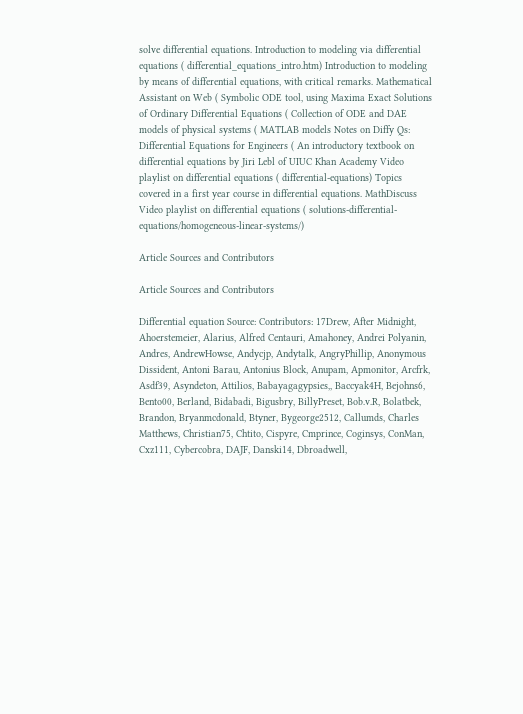solve differential equations. Introduction to modeling via differential equations ( differential_equations_intro.htm) Introduction to modeling by means of differential equations, with critical remarks. Mathematical Assistant on Web ( Symbolic ODE tool, using Maxima Exact Solutions of Ordinary Differential Equations ( Collection of ODE and DAE models of physical systems ( MATLAB models Notes on Diffy Qs: Differential Equations for Engineers ( An introductory textbook on differential equations by Jiri Lebl of UIUC Khan Academy Video playlist on differential equations ( differential-equations) Topics covered in a first year course in differential equations. MathDiscuss Video playlist on differential equations ( solutions-differential-equations/homogeneous-linear-systems/)

Article Sources and Contributors

Article Sources and Contributors

Differential equation Source: Contributors: 17Drew, After Midnight, Ahoerstemeier, Alarius, Alfred Centauri, Amahoney, Andrei Polyanin, Andres, AndrewHowse, Andycjp, Andytalk, AngryPhillip, Anonymous Dissident, Antoni Barau, Antonius Block, Anupam, Apmonitor, Arcfrk, Asdf39, Asyndeton, Attilios, Babayagagypsies,, Baccyak4H, Bejohns6, Bento00, Berland, Bidabadi, Bigusbry, BillyPreset, Bob.v.R, Bolatbek, Brandon, Bryanmcdonald, Btyner, Bygeorge2512, Callumds, Charles Matthews, Christian75, Chtito, Cispyre, Cmprince, Coginsys, ConMan, Cxz111, Cybercobra, DAJF, Danski14, Dbroadwell,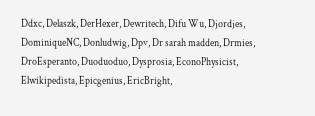Ddxc, Delaszk, DerHexer, Dewritech, Difu Wu, Djordjes, DominiqueNC, Donludwig, Dpv, Dr sarah madden, Drmies, DroEsperanto, Duoduoduo, Dysprosia, EconoPhysicist, Elwikipedista, Epicgenius, EricBright,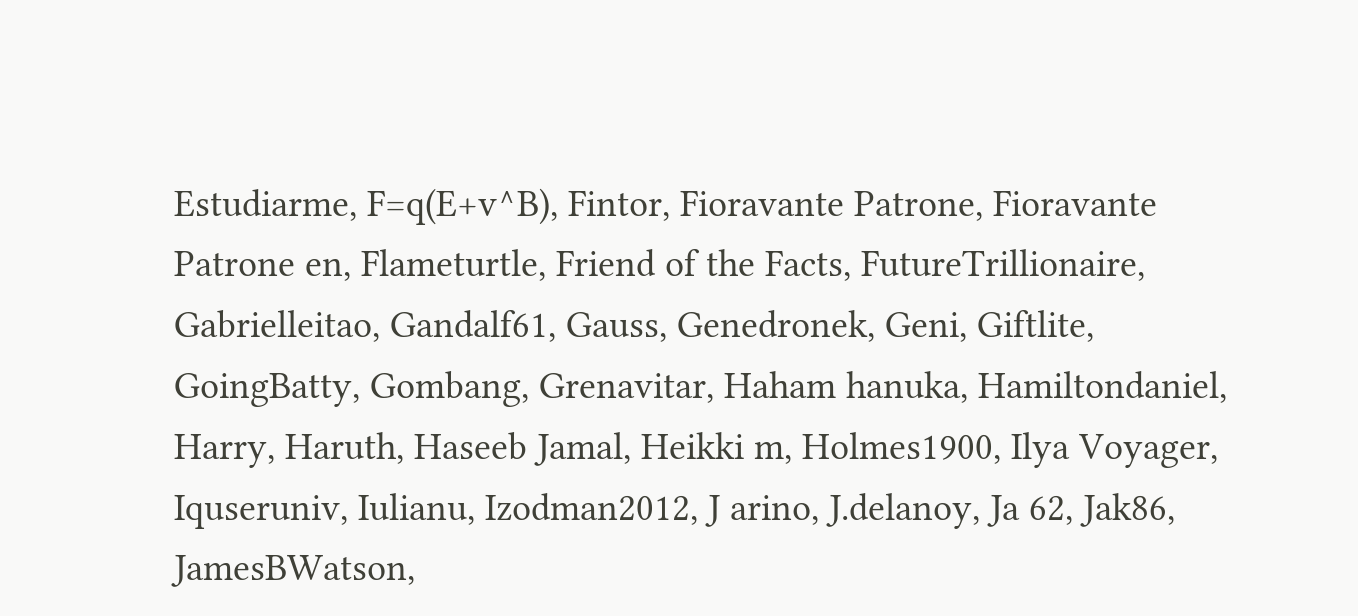Estudiarme, F=q(E+v^B), Fintor, Fioravante Patrone, Fioravante Patrone en, Flameturtle, Friend of the Facts, FutureTrillionaire, Gabrielleitao, Gandalf61, Gauss, Genedronek, Geni, Giftlite, GoingBatty, Gombang, Grenavitar, Haham hanuka, Hamiltondaniel, Harry, Haruth, Haseeb Jamal, Heikki m, Holmes1900, Ilya Voyager, Iquseruniv, Iulianu, Izodman2012, J arino, J.delanoy, Ja 62, Jak86, JamesBWatson,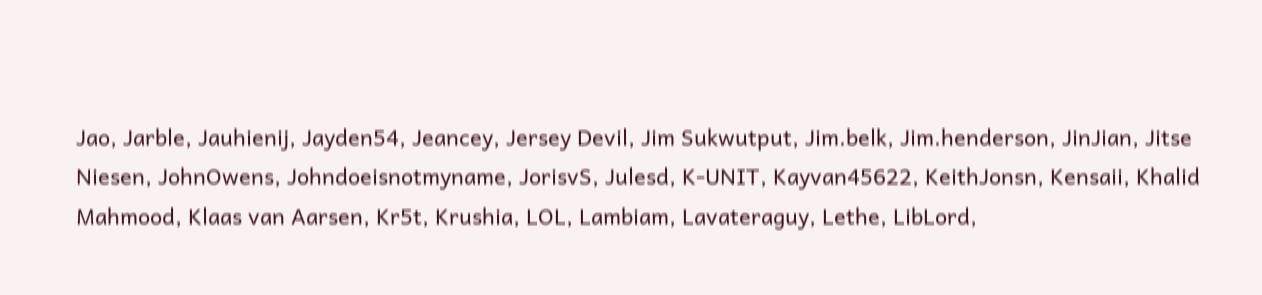Jao, Jarble, Jauhienij, Jayden54, Jeancey, Jersey Devil, Jim Sukwutput, Jim.belk, Jim.henderson, JinJian, Jitse Niesen, JohnOwens, Johndoeisnotmyname, JorisvS, Julesd, K-UNIT, Kayvan45622, KeithJonsn, Kensaii, Khalid Mahmood, Klaas van Aarsen, Kr5t, Krushia, LOL, Lambiam, Lavateraguy, Lethe, LibLord,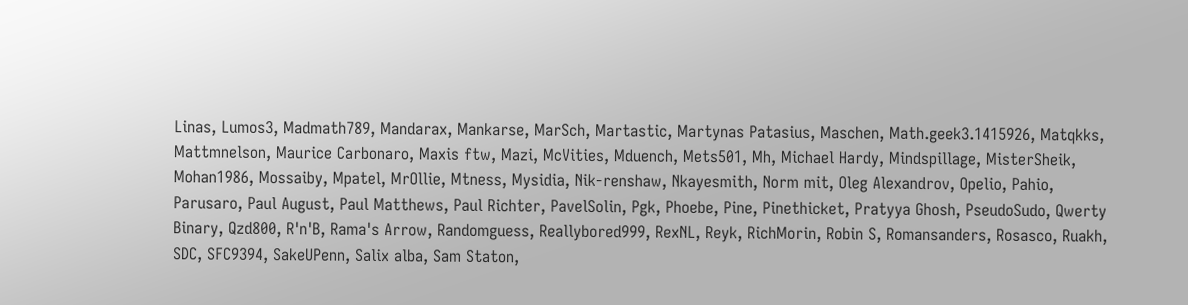Linas, Lumos3, Madmath789, Mandarax, Mankarse, MarSch, Martastic, Martynas Patasius, Maschen, Math.geek3.1415926, Matqkks, Mattmnelson, Maurice Carbonaro, Maxis ftw, Mazi, McVities, Mduench, Mets501, Mh, Michael Hardy, Mindspillage, MisterSheik, Mohan1986, Mossaiby, Mpatel, MrOllie, Mtness, Mysidia, Nik-renshaw, Nkayesmith, Norm mit, Oleg Alexandrov, Opelio, Pahio, Parusaro, Paul August, Paul Matthews, Paul Richter, PavelSolin, Pgk, Phoebe, Pine, Pinethicket, Pratyya Ghosh, PseudoSudo, Qwerty Binary, Qzd800, R'n'B, Rama's Arrow, Randomguess, Reallybored999, RexNL, Reyk, RichMorin, Robin S, Romansanders, Rosasco, Ruakh, SDC, SFC9394, SakeUPenn, Salix alba, Sam Staton,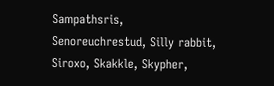Sampathsris, Senoreuchrestud, Silly rabbit, Siroxo, Skakkle, Skypher,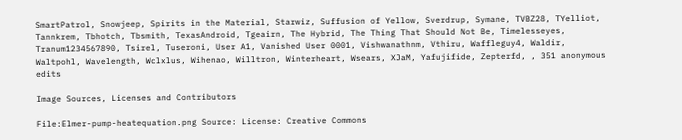SmartPatrol, Snowjeep, Spirits in the Material, Starwiz, Suffusion of Yellow, Sverdrup, Symane, TVBZ28, TYelliot, Tannkrem, Tbhotch, Tbsmith, TexasAndroid, Tgeairn, The Hybrid, The Thing That Should Not Be, Timelesseyes, Tranum1234567890, Tsirel, Tuseroni, User A1, Vanished User 0001, Vishwanathnm, Vthiru, Waffleguy4, Waldir, Waltpohl, Wavelength, Wclxlus, Wihenao, Willtron, Winterheart, Wsears, XJaM, Yafujifide, Zepterfd, , 351 anonymous edits

Image Sources, Licenses and Contributors

File:Elmer-pump-heatequation.png Source: License: Creative Commons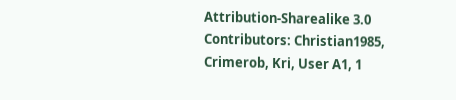Attribution-Sharealike 3.0 Contributors: Christian1985, Crimerob, Kri, User A1, 1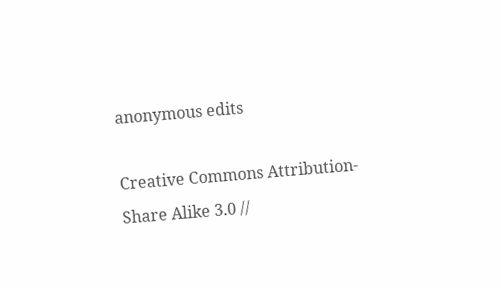anonymous edits

Creative Commons Attribution-Share Alike 3.0 //